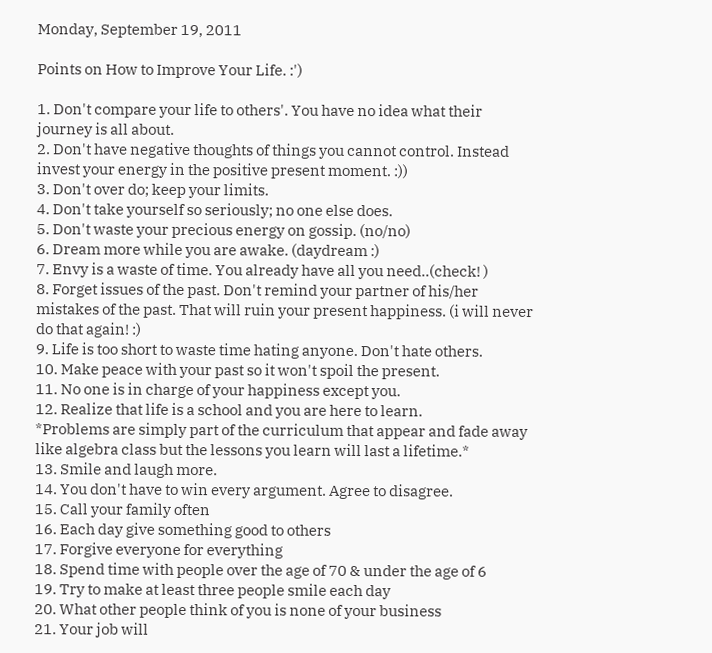Monday, September 19, 2011

Points on How to Improve Your Life. :')

1. Don't compare your life to others'. You have no idea what their journey is all about.
2. Don't have negative thoughts of things you cannot control. Instead invest your energy in the positive present moment. :))
3. Don't over do; keep your limits.
4. Don't take yourself so seriously; no one else does.
5. Don't waste your precious energy on gossip. (no/no)
6. Dream more while you are awake. (daydream :)
7. Envy is a waste of time. You already have all you need..(check! )
8. Forget issues of the past. Don't remind your partner of his/her mistakes of the past. That will ruin your present happiness. (i will never do that again! :)
9. Life is too short to waste time hating anyone. Don't hate others.
10. Make peace with your past so it won't spoil the present.
11. No one is in charge of your happiness except you.
12. Realize that life is a school and you are here to learn.
*Problems are simply part of the curriculum that appear and fade away like algebra class but the lessons you learn will last a lifetime.*
13. Smile and laugh more.
14. You don't have to win every argument. Agree to disagree.
15. Call your family often
16. Each day give something good to others
17. Forgive everyone for everything
18. Spend time with people over the age of 70 & under the age of 6
19. Try to make at least three people smile each day
20. What other people think of you is none of your business
21. Your job will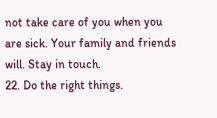not take care of you when you are sick. Your family and friends will. Stay in touch.
22. Do the right things.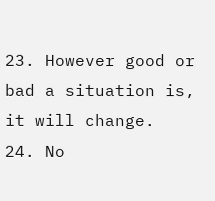23. However good or bad a situation is, it will change.
24. No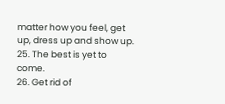matter how you feel, get up, dress up and show up.
25. The best is yet to come.
26. Get rid of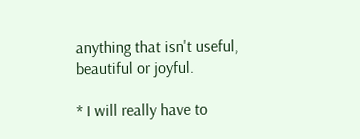anything that isn't useful, beautiful or joyful.

* I will really have to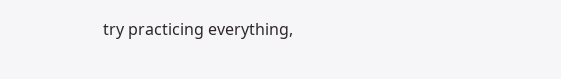try practicing everything,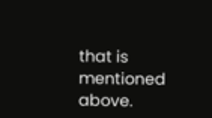that is mentioned above.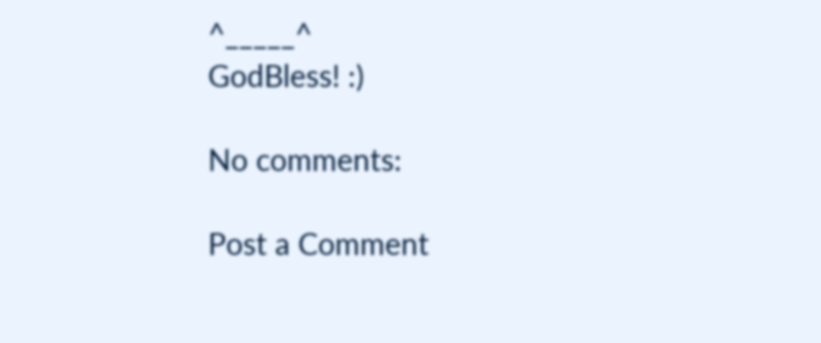^_____^
GodBless! :)

No comments:

Post a Comment